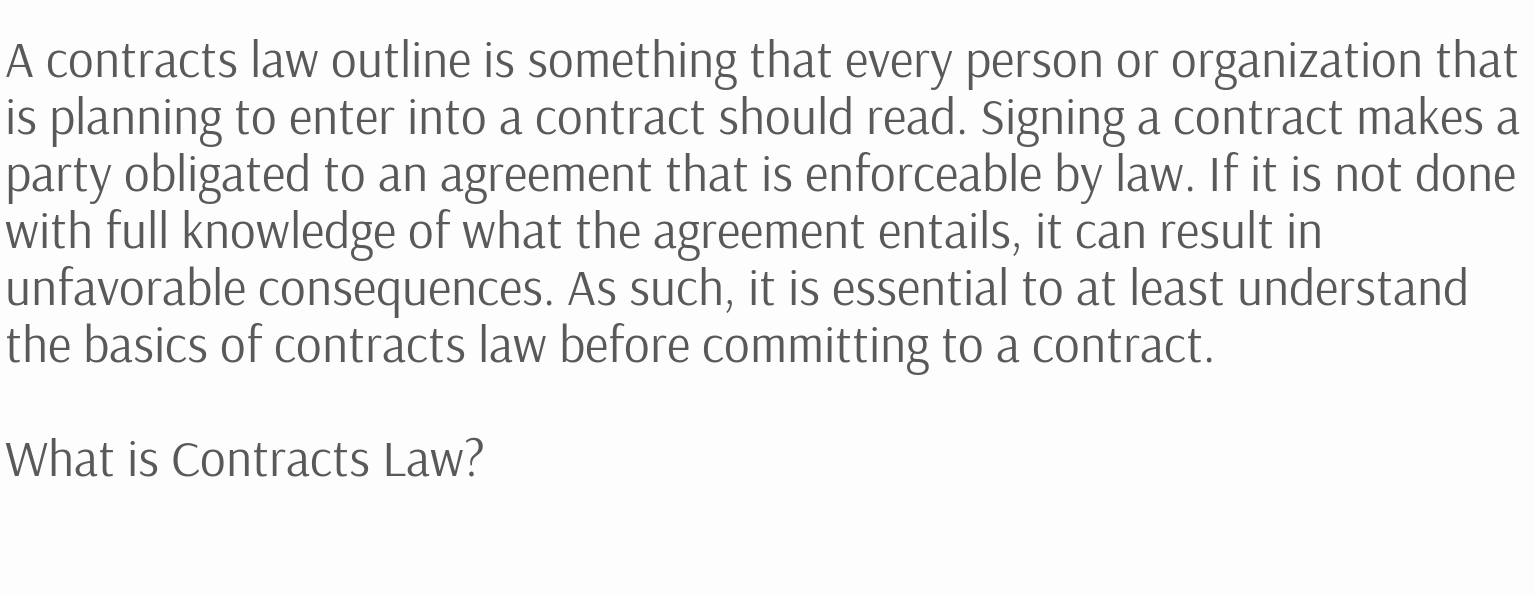A contracts law outline is something that every person or organization that is planning to enter into a contract should read. Signing a contract makes a party obligated to an agreement that is enforceable by law. If it is not done with full knowledge of what the agreement entails, it can result in unfavorable consequences. As such, it is essential to at least understand the basics of contracts law before committing to a contract.

What is Contracts Law?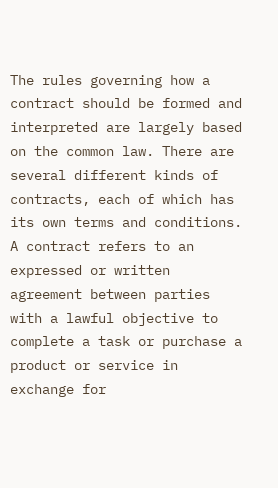The rules governing how a contract should be formed and interpreted are largely based on the common law. There are several different kinds of contracts, each of which has its own terms and conditions. A contract refers to an expressed or written agreement between parties with a lawful objective to complete a task or purchase a product or service in exchange for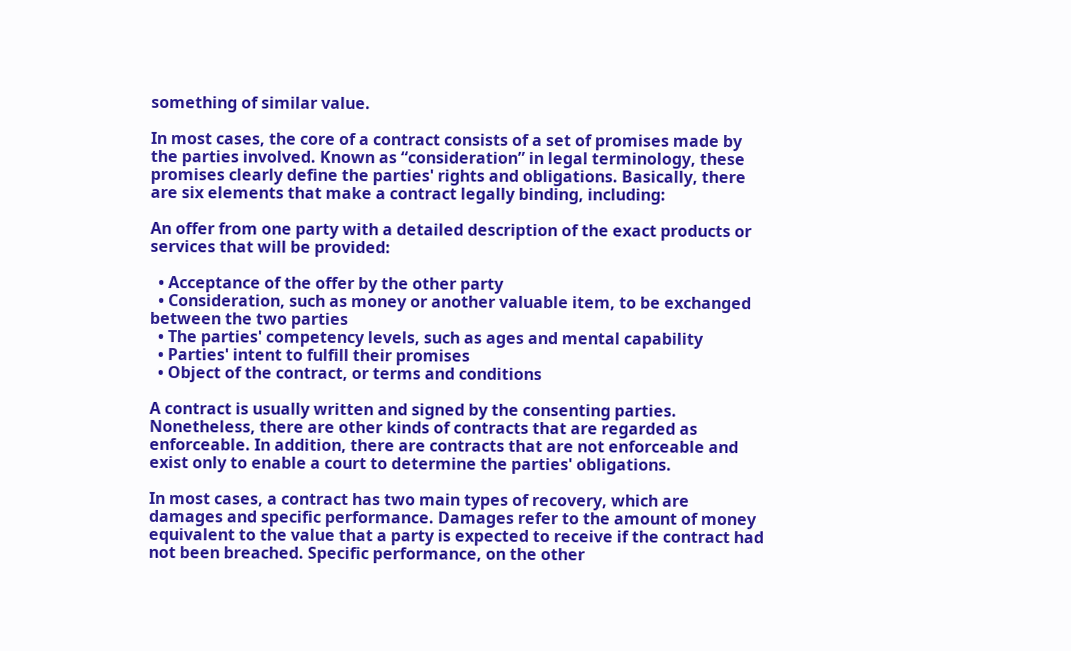something of similar value.

In most cases, the core of a contract consists of a set of promises made by the parties involved. Known as “consideration” in legal terminology, these promises clearly define the parties' rights and obligations. Basically, there are six elements that make a contract legally binding, including:

An offer from one party with a detailed description of the exact products or services that will be provided:

  • Acceptance of the offer by the other party
  • Consideration, such as money or another valuable item, to be exchanged between the two parties
  • The parties' competency levels, such as ages and mental capability
  • Parties' intent to fulfill their promises
  • Object of the contract, or terms and conditions

A contract is usually written and signed by the consenting parties. Nonetheless, there are other kinds of contracts that are regarded as enforceable. In addition, there are contracts that are not enforceable and exist only to enable a court to determine the parties' obligations.

In most cases, a contract has two main types of recovery, which are damages and specific performance. Damages refer to the amount of money equivalent to the value that a party is expected to receive if the contract had not been breached. Specific performance, on the other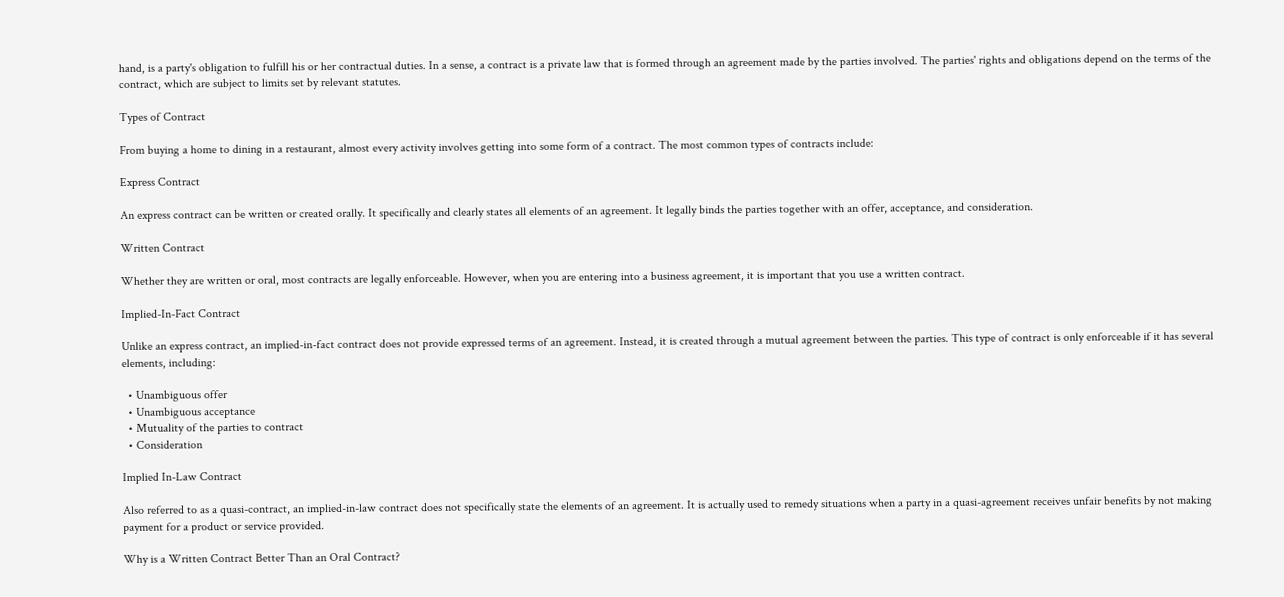hand, is a party's obligation to fulfill his or her contractual duties. In a sense, a contract is a private law that is formed through an agreement made by the parties involved. The parties' rights and obligations depend on the terms of the contract, which are subject to limits set by relevant statutes.

Types of Contract

From buying a home to dining in a restaurant, almost every activity involves getting into some form of a contract. The most common types of contracts include:

Express Contract

An express contract can be written or created orally. It specifically and clearly states all elements of an agreement. It legally binds the parties together with an offer, acceptance, and consideration.

Written Contract

Whether they are written or oral, most contracts are legally enforceable. However, when you are entering into a business agreement, it is important that you use a written contract.

Implied-In-Fact Contract

Unlike an express contract, an implied-in-fact contract does not provide expressed terms of an agreement. Instead, it is created through a mutual agreement between the parties. This type of contract is only enforceable if it has several elements, including:

  • Unambiguous offer
  • Unambiguous acceptance
  • Mutuality of the parties to contract
  • Consideration

Implied In-Law Contract

Also referred to as a quasi-contract, an implied-in-law contract does not specifically state the elements of an agreement. It is actually used to remedy situations when a party in a quasi-agreement receives unfair benefits by not making payment for a product or service provided.

Why is a Written Contract Better Than an Oral Contract?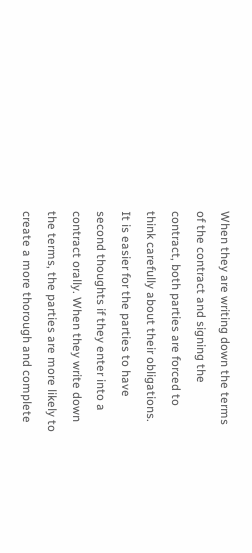When they are writing down the terms of the contract and signing the contract, both parties are forced to think carefully about their obligations. It is easier for the parties to have second thoughts if they enter into a contract orally. When they write down the terms, the parties are more likely to create a more thorough and complete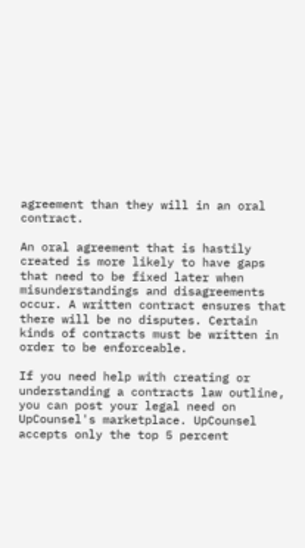agreement than they will in an oral contract.

An oral agreement that is hastily created is more likely to have gaps that need to be fixed later when misunderstandings and disagreements occur. A written contract ensures that there will be no disputes. Certain kinds of contracts must be written in order to be enforceable.

If you need help with creating or understanding a contracts law outline, you can post your legal need on UpCounsel's marketplace. UpCounsel accepts only the top 5 percent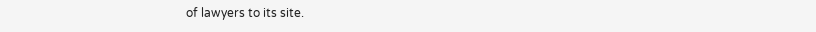of lawyers to its site.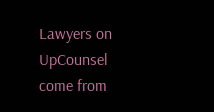Lawyers on UpCounsel come from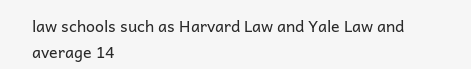law schools such as Harvard Law and Yale Law and average 14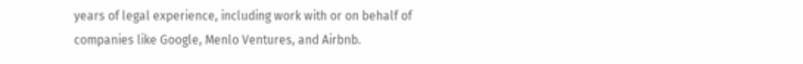years of legal experience, including work with or on behalf of companies like Google, Menlo Ventures, and Airbnb.